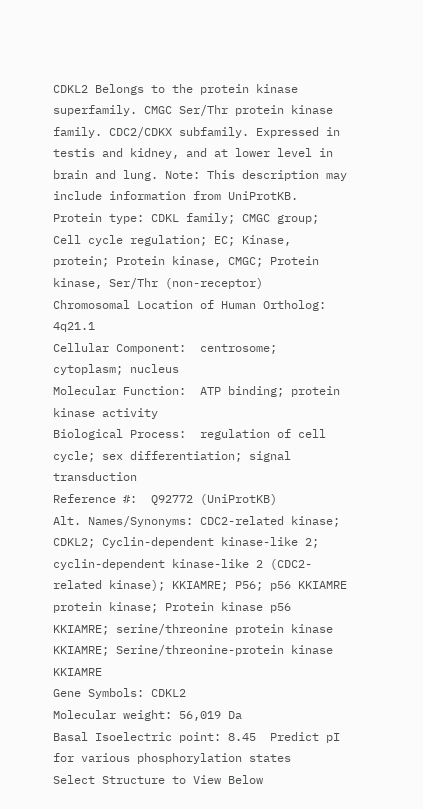CDKL2 Belongs to the protein kinase superfamily. CMGC Ser/Thr protein kinase family. CDC2/CDKX subfamily. Expressed in testis and kidney, and at lower level in brain and lung. Note: This description may include information from UniProtKB.
Protein type: CDKL family; CMGC group; Cell cycle regulation; EC; Kinase, protein; Protein kinase, CMGC; Protein kinase, Ser/Thr (non-receptor)
Chromosomal Location of Human Ortholog: 4q21.1
Cellular Component:  centrosome; cytoplasm; nucleus
Molecular Function:  ATP binding; protein kinase activity
Biological Process:  regulation of cell cycle; sex differentiation; signal transduction
Reference #:  Q92772 (UniProtKB)
Alt. Names/Synonyms: CDC2-related kinase; CDKL2; Cyclin-dependent kinase-like 2; cyclin-dependent kinase-like 2 (CDC2-related kinase); KKIAMRE; P56; p56 KKIAMRE protein kinase; Protein kinase p56 KKIAMRE; serine/threonine protein kinase KKIAMRE; Serine/threonine-protein kinase KKIAMRE
Gene Symbols: CDKL2
Molecular weight: 56,019 Da
Basal Isoelectric point: 8.45  Predict pI for various phosphorylation states
Select Structure to View Below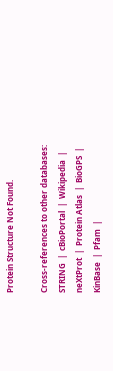Protein Structure Not Found.

Cross-references to other databases:  STRING  |  cBioPortal  |  Wikipedia  |  neXtProt  |  Protein Atlas  |  BioGPS  |  KinBase  |  Pfam  |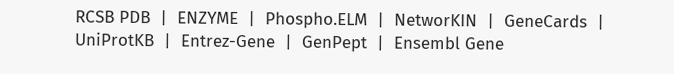RCSB PDB  |  ENZYME  |  Phospho.ELM  |  NetworKIN  |  GeneCards  |  UniProtKB  |  Entrez-Gene  |  GenPept  |  Ensembl Gene